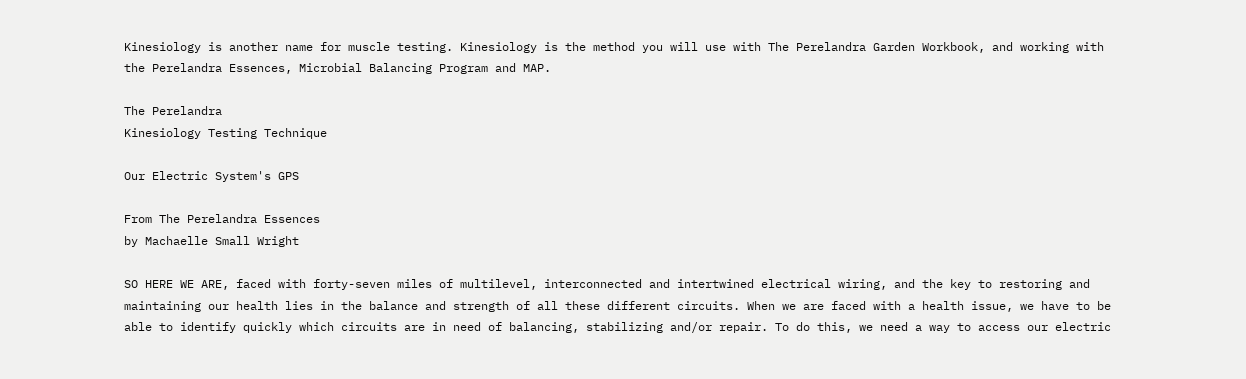Kinesiology is another name for muscle testing. Kinesiology is the method you will use with The Perelandra Garden Workbook, and working with the Perelandra Essences, Microbial Balancing Program and MAP.

The Perelandra
Kinesiology Testing Technique

Our Electric System's GPS

From The Perelandra Essences
by Machaelle Small Wright

SO HERE WE ARE, faced with forty-seven miles of multilevel, interconnected and intertwined electrical wiring, and the key to restoring and maintaining our health lies in the balance and strength of all these different circuits. When we are faced with a health issue, we have to be able to identify quickly which circuits are in need of balancing, stabilizing and/or repair. To do this, we need a way to access our electric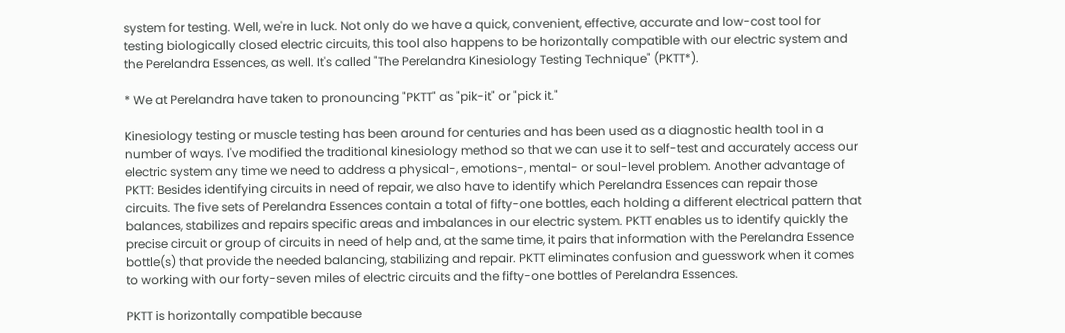system for testing. Well, we're in luck. Not only do we have a quick, convenient, effective, accurate and low-cost tool for testing biologically closed electric circuits, this tool also happens to be horizontally compatible with our electric system and the Perelandra Essences, as well. It's called "The Perelandra Kinesiology Testing Technique" (PKTT*).

* We at Perelandra have taken to pronouncing "PKTT" as "pik-it" or "pick it."

Kinesiology testing or muscle testing has been around for centuries and has been used as a diagnostic health tool in a number of ways. I've modified the traditional kinesiology method so that we can use it to self-test and accurately access our electric system any time we need to address a physical-, emotions-, mental- or soul-level problem. Another advantage of PKTT: Besides identifying circuits in need of repair, we also have to identify which Perelandra Essences can repair those circuits. The five sets of Perelandra Essences contain a total of fifty-one bottles, each holding a different electrical pattern that balances, stabilizes and repairs specific areas and imbalances in our electric system. PKTT enables us to identify quickly the precise circuit or group of circuits in need of help and, at the same time, it pairs that information with the Perelandra Essence bottle(s) that provide the needed balancing, stabilizing and repair. PKTT eliminates confusion and guesswork when it comes to working with our forty-seven miles of electric circuits and the fifty-one bottles of Perelandra Essences.

PKTT is horizontally compatible because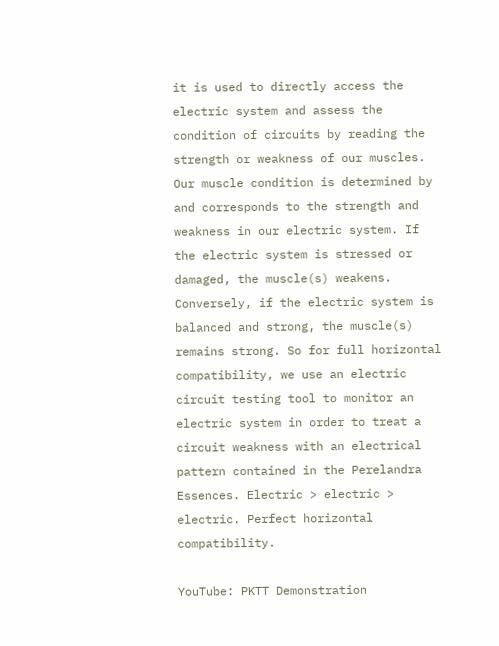it is used to directly access the electric system and assess the condition of circuits by reading the strength or weakness of our muscles. Our muscle condition is determined by and corresponds to the strength and weakness in our electric system. If the electric system is stressed or damaged, the muscle(s) weakens. Conversely, if the electric system is balanced and strong, the muscle(s) remains strong. So for full horizontal compatibility, we use an electric circuit testing tool to monitor an electric system in order to treat a circuit weakness with an electrical pattern contained in the Perelandra Essences. Electric > electric > electric. Perfect horizontal compatibility.

YouTube: PKTT Demonstration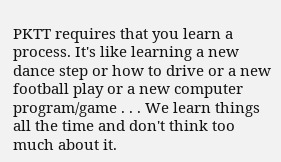PKTT requires that you learn a process. It's like learning a new dance step or how to drive or a new football play or a new computer program/game . . . We learn things all the time and don't think too much about it.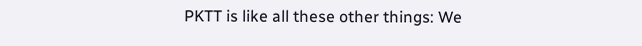PKTT is like all these other things: We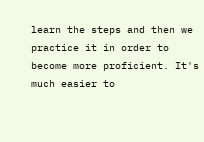learn the steps and then we practice it in order to become more proficient. It's much easier to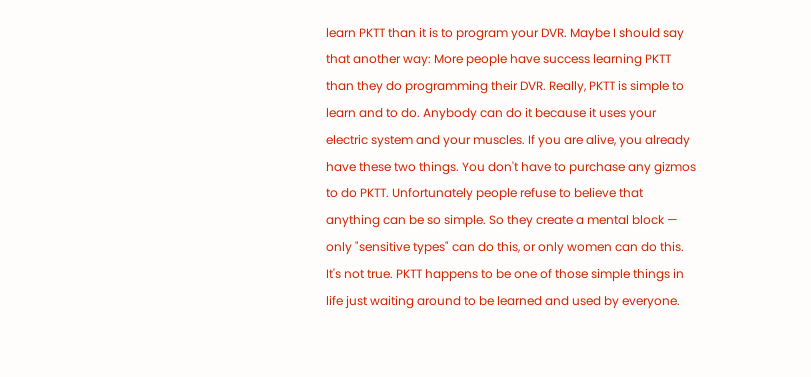learn PKTT than it is to program your DVR. Maybe I should say that another way: More people have success learning PKTT than they do programming their DVR. Really, PKTT is simple to learn and to do. Anybody can do it because it uses your electric system and your muscles. If you are alive, you already have these two things. You don't have to purchase any gizmos to do PKTT. Unfortunately people refuse to believe that anything can be so simple. So they create a mental block — only "sensitive types" can do this, or only women can do this. It's not true. PKTT happens to be one of those simple things in life just waiting around to be learned and used by everyone.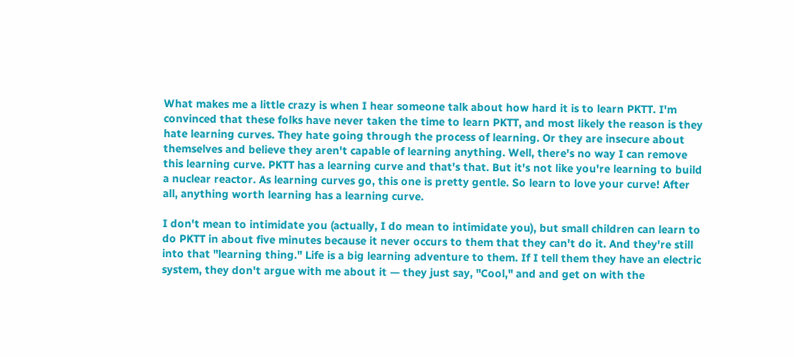What makes me a little crazy is when I hear someone talk about how hard it is to learn PKTT. I'm convinced that these folks have never taken the time to learn PKTT, and most likely the reason is they hate learning curves. They hate going through the process of learning. Or they are insecure about themselves and believe they aren't capable of learning anything. Well, there's no way I can remove this learning curve. PKTT has a learning curve and that's that. But it's not like you're learning to build a nuclear reactor. As learning curves go, this one is pretty gentle. So learn to love your curve! After all, anything worth learning has a learning curve.

I don't mean to intimidate you (actually, I do mean to intimidate you), but small children can learn to do PKTT in about five minutes because it never occurs to them that they can't do it. And they're still into that "learning thing." Life is a big learning adventure to them. If I tell them they have an electric system, they don't argue with me about it — they just say, "Cool," and and get on with the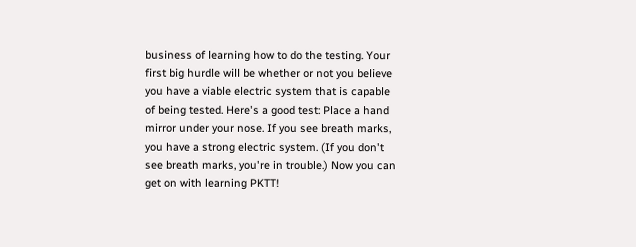business of learning how to do the testing. Your first big hurdle will be whether or not you believe you have a viable electric system that is capable of being tested. Here's a good test: Place a hand mirror under your nose. If you see breath marks, you have a strong electric system. (If you don't see breath marks, you're in trouble.) Now you can get on with learning PKTT!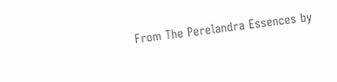From The Perelandra Essences by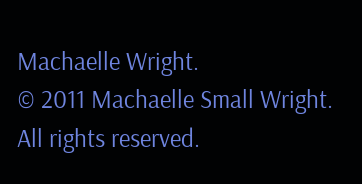Machaelle Wright.
© 2011 Machaelle Small Wright. All rights reserved.